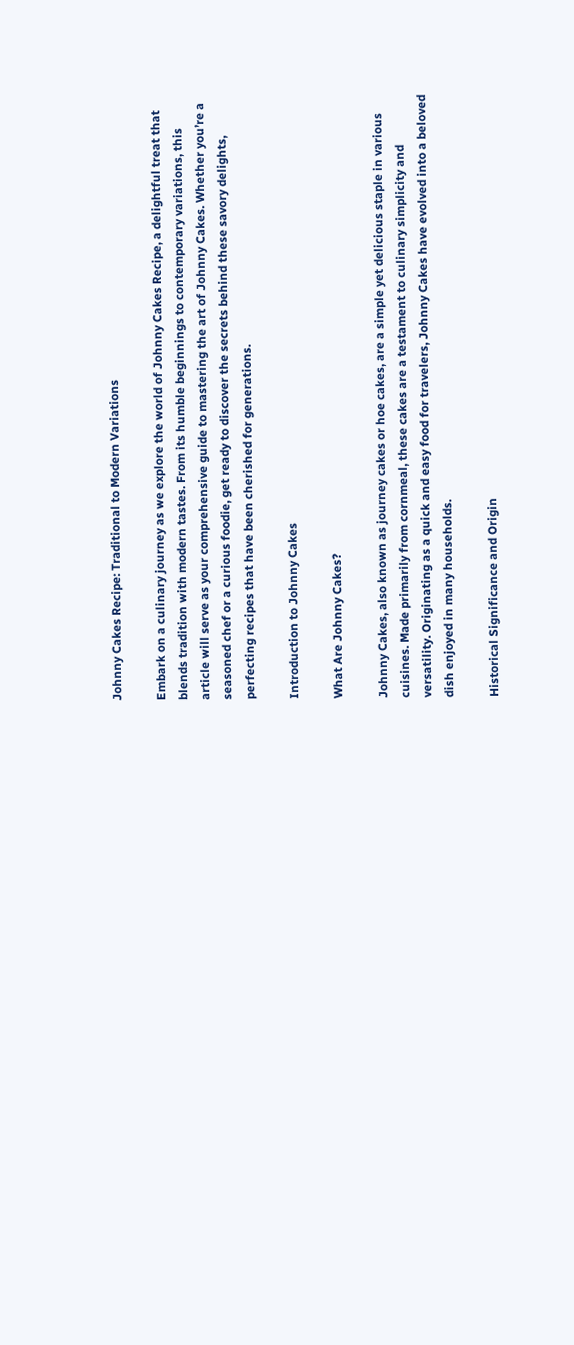Johnny Cakes Recipe: Traditional to Modern Variations

Embark on a culinary journey as we explore the world of Johnny Cakes Recipe, a delightful treat that blends tradition with modern tastes. From its humble beginnings to contemporary variations, this article will serve as your comprehensive guide to mastering the art of Johnny Cakes. Whether you’re a seasoned chef or a curious foodie, get ready to discover the secrets behind these savory delights, perfecting recipes that have been cherished for generations.

Introduction to Johnny Cakes

What Are Johnny Cakes?

Johnny Cakes, also known as journey cakes or hoe cakes, are a simple yet delicious staple in various cuisines. Made primarily from cornmeal, these cakes are a testament to culinary simplicity and versatility. Originating as a quick and easy food for travelers, Johnny Cakes have evolved into a beloved dish enjoyed in many households.

Historical Significance and Origin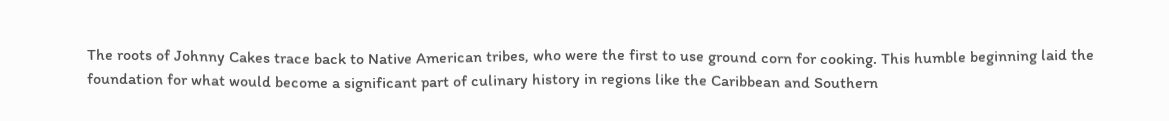The roots of Johnny Cakes trace back to Native American tribes, who were the first to use ground corn for cooking. This humble beginning laid the foundation for what would become a significant part of culinary history in regions like the Caribbean and Southern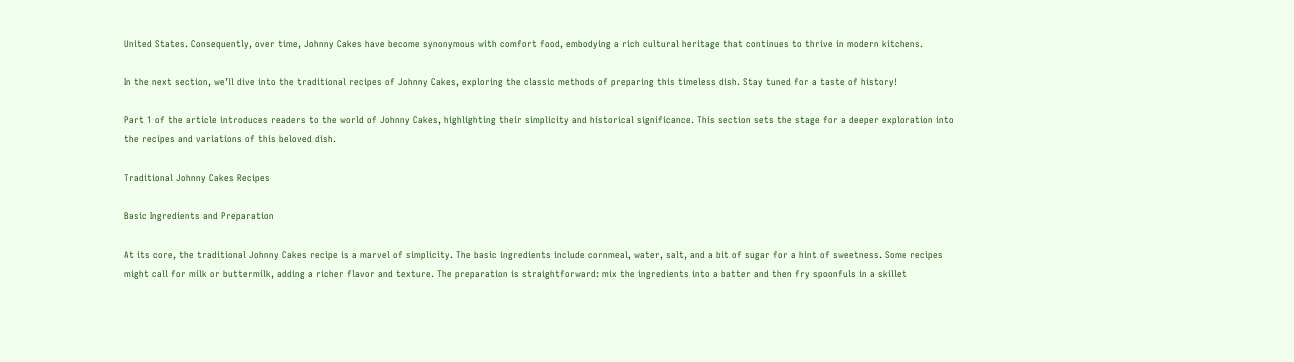United States. Consequently, over time, Johnny Cakes have become synonymous with comfort food, embodying a rich cultural heritage that continues to thrive in modern kitchens.

In the next section, we’ll dive into the traditional recipes of Johnny Cakes, exploring the classic methods of preparing this timeless dish. Stay tuned for a taste of history!

Part 1 of the article introduces readers to the world of Johnny Cakes, highlighting their simplicity and historical significance. This section sets the stage for a deeper exploration into the recipes and variations of this beloved dish.

Traditional Johnny Cakes Recipes

Basic Ingredients and Preparation

At its core, the traditional Johnny Cakes recipe is a marvel of simplicity. The basic ingredients include cornmeal, water, salt, and a bit of sugar for a hint of sweetness. Some recipes might call for milk or buttermilk, adding a richer flavor and texture. The preparation is straightforward: mix the ingredients into a batter and then fry spoonfuls in a skillet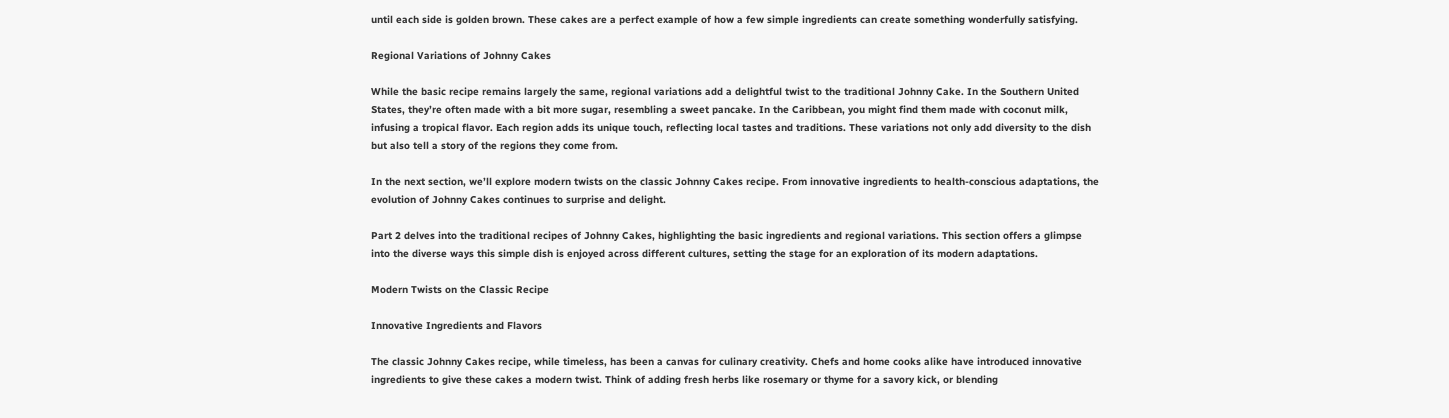until each side is golden brown. These cakes are a perfect example of how a few simple ingredients can create something wonderfully satisfying.

Regional Variations of Johnny Cakes

While the basic recipe remains largely the same, regional variations add a delightful twist to the traditional Johnny Cake. In the Southern United States, they’re often made with a bit more sugar, resembling a sweet pancake. In the Caribbean, you might find them made with coconut milk, infusing a tropical flavor. Each region adds its unique touch, reflecting local tastes and traditions. These variations not only add diversity to the dish but also tell a story of the regions they come from.

In the next section, we’ll explore modern twists on the classic Johnny Cakes recipe. From innovative ingredients to health-conscious adaptations, the evolution of Johnny Cakes continues to surprise and delight.

Part 2 delves into the traditional recipes of Johnny Cakes, highlighting the basic ingredients and regional variations. This section offers a glimpse into the diverse ways this simple dish is enjoyed across different cultures, setting the stage for an exploration of its modern adaptations.

Modern Twists on the Classic Recipe

Innovative Ingredients and Flavors

The classic Johnny Cakes recipe, while timeless, has been a canvas for culinary creativity. Chefs and home cooks alike have introduced innovative ingredients to give these cakes a modern twist. Think of adding fresh herbs like rosemary or thyme for a savory kick, or blending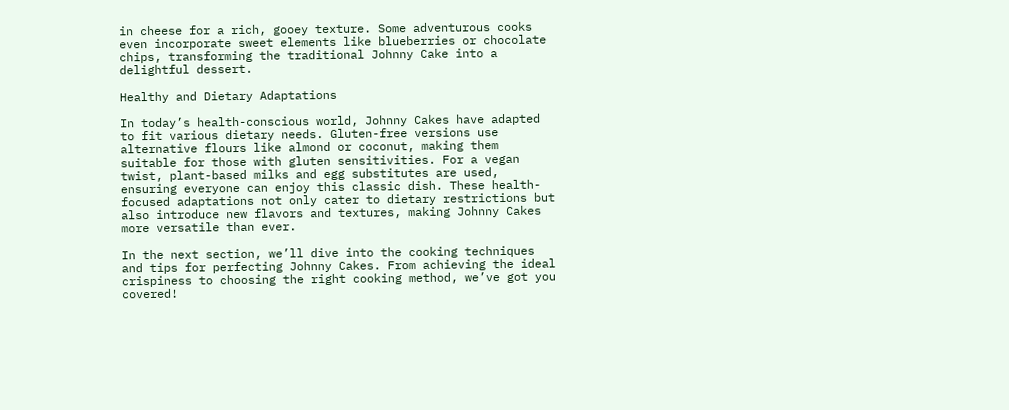in cheese for a rich, gooey texture. Some adventurous cooks even incorporate sweet elements like blueberries or chocolate chips, transforming the traditional Johnny Cake into a delightful dessert.

Healthy and Dietary Adaptations

In today’s health-conscious world, Johnny Cakes have adapted to fit various dietary needs. Gluten-free versions use alternative flours like almond or coconut, making them suitable for those with gluten sensitivities. For a vegan twist, plant-based milks and egg substitutes are used, ensuring everyone can enjoy this classic dish. These health-focused adaptations not only cater to dietary restrictions but also introduce new flavors and textures, making Johnny Cakes more versatile than ever.

In the next section, we’ll dive into the cooking techniques and tips for perfecting Johnny Cakes. From achieving the ideal crispiness to choosing the right cooking method, we’ve got you covered!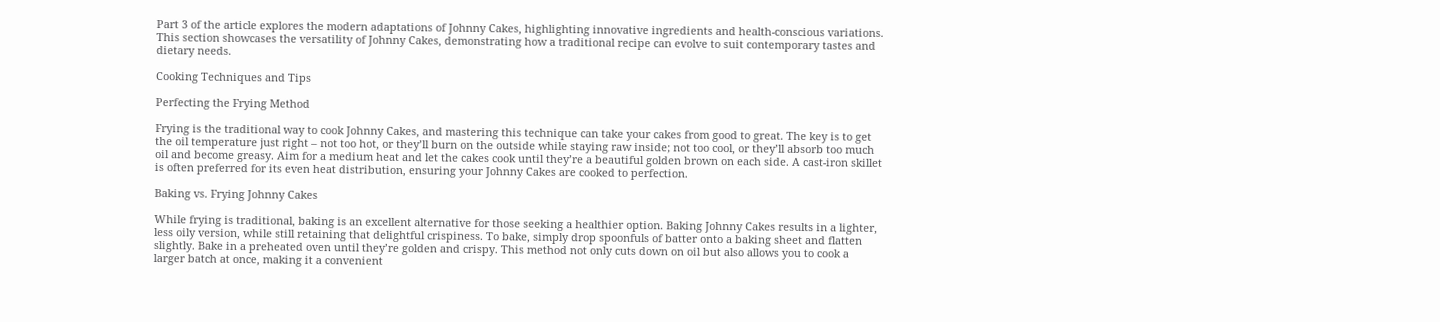Part 3 of the article explores the modern adaptations of Johnny Cakes, highlighting innovative ingredients and health-conscious variations. This section showcases the versatility of Johnny Cakes, demonstrating how a traditional recipe can evolve to suit contemporary tastes and dietary needs.

Cooking Techniques and Tips

Perfecting the Frying Method

Frying is the traditional way to cook Johnny Cakes, and mastering this technique can take your cakes from good to great. The key is to get the oil temperature just right – not too hot, or they’ll burn on the outside while staying raw inside; not too cool, or they’ll absorb too much oil and become greasy. Aim for a medium heat and let the cakes cook until they’re a beautiful golden brown on each side. A cast-iron skillet is often preferred for its even heat distribution, ensuring your Johnny Cakes are cooked to perfection.

Baking vs. Frying Johnny Cakes

While frying is traditional, baking is an excellent alternative for those seeking a healthier option. Baking Johnny Cakes results in a lighter, less oily version, while still retaining that delightful crispiness. To bake, simply drop spoonfuls of batter onto a baking sheet and flatten slightly. Bake in a preheated oven until they’re golden and crispy. This method not only cuts down on oil but also allows you to cook a larger batch at once, making it a convenient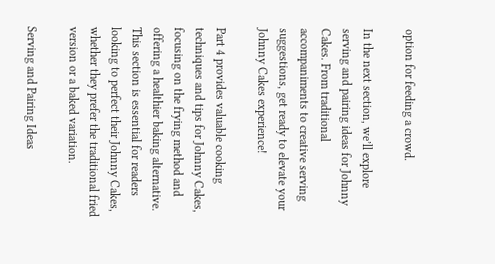option for feeding a crowd.

In the next section, we’ll explore serving and pairing ideas for Johnny Cakes. From traditional accompaniments to creative serving suggestions, get ready to elevate your Johnny Cakes experience!

Part 4 provides valuable cooking techniques and tips for Johnny Cakes, focusing on the frying method and offering a healthier baking alternative. This section is essential for readers looking to perfect their Johnny Cakes, whether they prefer the traditional fried version or a baked variation.

Serving and Pairing Ideas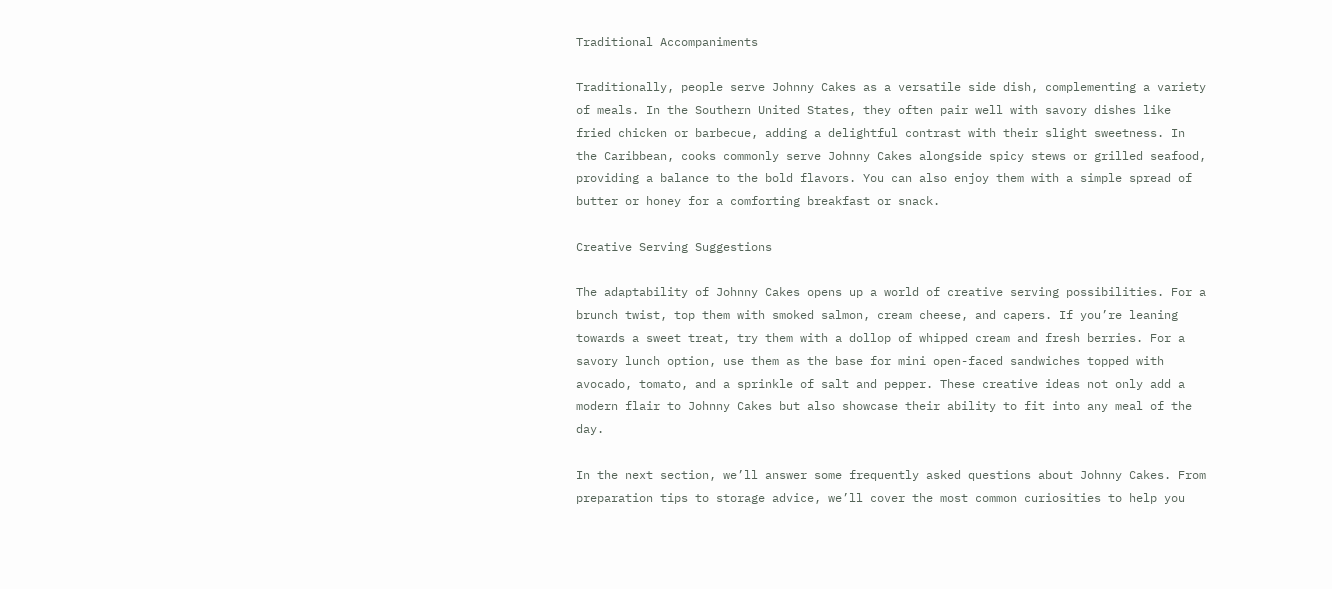Traditional Accompaniments

Traditionally, people serve Johnny Cakes as a versatile side dish, complementing a variety of meals. In the Southern United States, they often pair well with savory dishes like fried chicken or barbecue, adding a delightful contrast with their slight sweetness. In the Caribbean, cooks commonly serve Johnny Cakes alongside spicy stews or grilled seafood, providing a balance to the bold flavors. You can also enjoy them with a simple spread of butter or honey for a comforting breakfast or snack.

Creative Serving Suggestions

The adaptability of Johnny Cakes opens up a world of creative serving possibilities. For a brunch twist, top them with smoked salmon, cream cheese, and capers. If you’re leaning towards a sweet treat, try them with a dollop of whipped cream and fresh berries. For a savory lunch option, use them as the base for mini open-faced sandwiches topped with avocado, tomato, and a sprinkle of salt and pepper. These creative ideas not only add a modern flair to Johnny Cakes but also showcase their ability to fit into any meal of the day.

In the next section, we’ll answer some frequently asked questions about Johnny Cakes. From preparation tips to storage advice, we’ll cover the most common curiosities to help you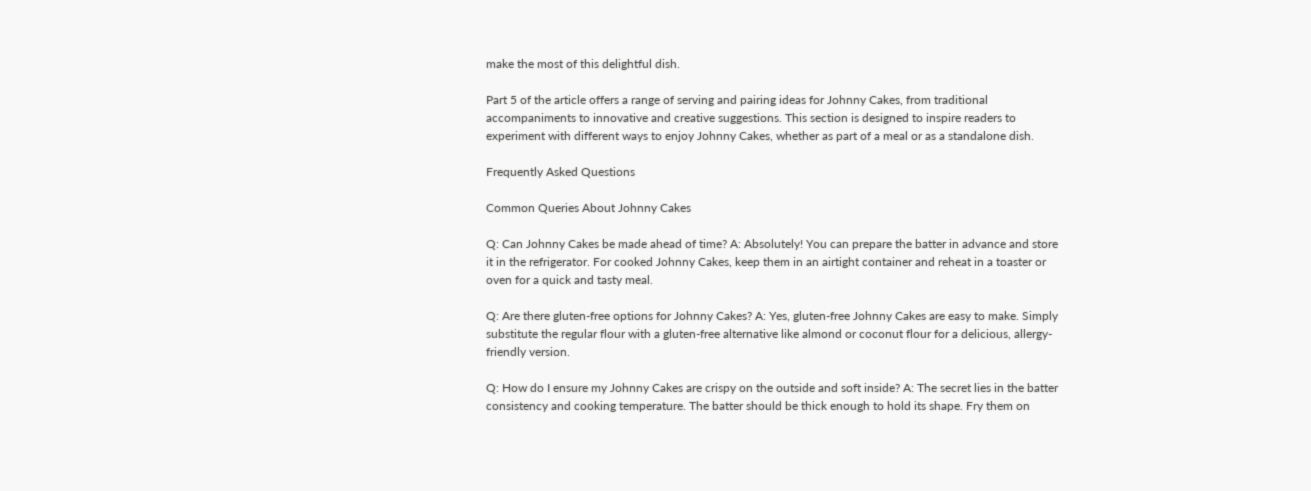make the most of this delightful dish.

Part 5 of the article offers a range of serving and pairing ideas for Johnny Cakes, from traditional accompaniments to innovative and creative suggestions. This section is designed to inspire readers to experiment with different ways to enjoy Johnny Cakes, whether as part of a meal or as a standalone dish.

Frequently Asked Questions

Common Queries About Johnny Cakes

Q: Can Johnny Cakes be made ahead of time? A: Absolutely! You can prepare the batter in advance and store it in the refrigerator. For cooked Johnny Cakes, keep them in an airtight container and reheat in a toaster or oven for a quick and tasty meal.

Q: Are there gluten-free options for Johnny Cakes? A: Yes, gluten-free Johnny Cakes are easy to make. Simply substitute the regular flour with a gluten-free alternative like almond or coconut flour for a delicious, allergy-friendly version.

Q: How do I ensure my Johnny Cakes are crispy on the outside and soft inside? A: The secret lies in the batter consistency and cooking temperature. The batter should be thick enough to hold its shape. Fry them on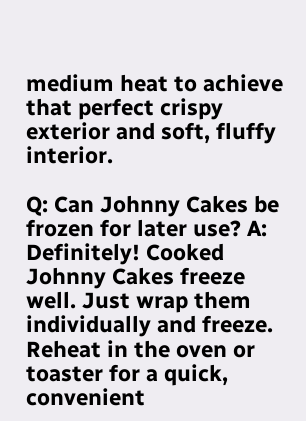medium heat to achieve that perfect crispy exterior and soft, fluffy interior.

Q: Can Johnny Cakes be frozen for later use? A: Definitely! Cooked Johnny Cakes freeze well. Just wrap them individually and freeze. Reheat in the oven or toaster for a quick, convenient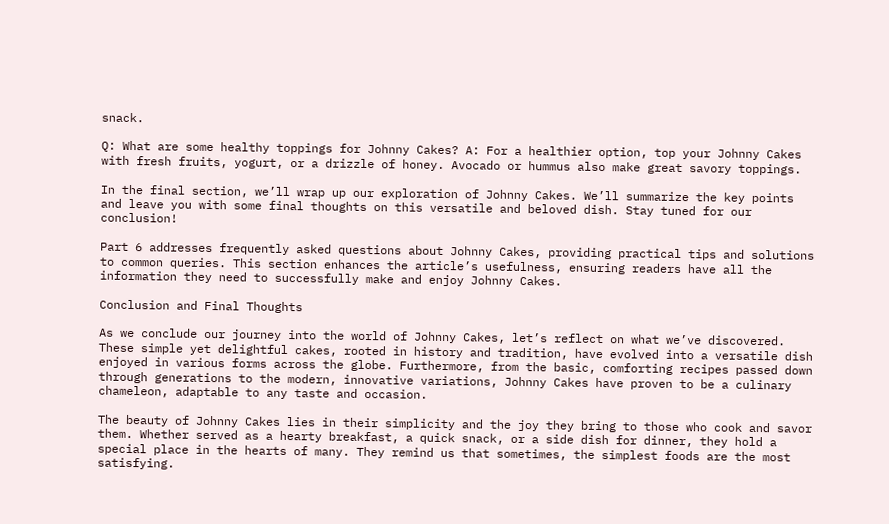snack.

Q: What are some healthy toppings for Johnny Cakes? A: For a healthier option, top your Johnny Cakes with fresh fruits, yogurt, or a drizzle of honey. Avocado or hummus also make great savory toppings.

In the final section, we’ll wrap up our exploration of Johnny Cakes. We’ll summarize the key points and leave you with some final thoughts on this versatile and beloved dish. Stay tuned for our conclusion!

Part 6 addresses frequently asked questions about Johnny Cakes, providing practical tips and solutions to common queries. This section enhances the article’s usefulness, ensuring readers have all the information they need to successfully make and enjoy Johnny Cakes.

Conclusion and Final Thoughts

As we conclude our journey into the world of Johnny Cakes, let’s reflect on what we’ve discovered. These simple yet delightful cakes, rooted in history and tradition, have evolved into a versatile dish enjoyed in various forms across the globe. Furthermore, from the basic, comforting recipes passed down through generations to the modern, innovative variations, Johnny Cakes have proven to be a culinary chameleon, adaptable to any taste and occasion.

The beauty of Johnny Cakes lies in their simplicity and the joy they bring to those who cook and savor them. Whether served as a hearty breakfast, a quick snack, or a side dish for dinner, they hold a special place in the hearts of many. They remind us that sometimes, the simplest foods are the most satisfying.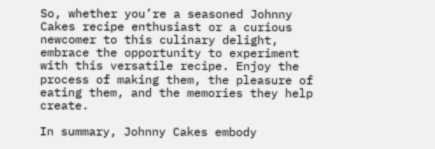So, whether you’re a seasoned Johnny Cakes recipe enthusiast or a curious newcomer to this culinary delight, embrace the opportunity to experiment with this versatile recipe. Enjoy the process of making them, the pleasure of eating them, and the memories they help create.

In summary, Johnny Cakes embody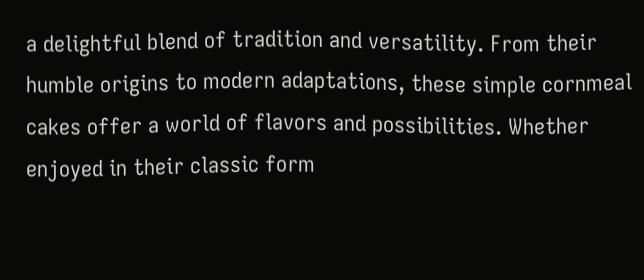a delightful blend of tradition and versatility. From their humble origins to modern adaptations, these simple cornmeal cakes offer a world of flavors and possibilities. Whether enjoyed in their classic form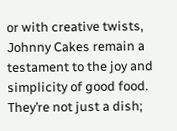or with creative twists, Johnny Cakes remain a testament to the joy and simplicity of good food. They’re not just a dish;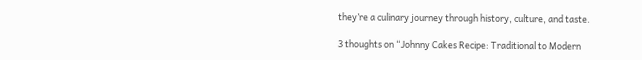they’re a culinary journey through history, culture, and taste.

3 thoughts on “Johnny Cakes Recipe: Traditional to Modern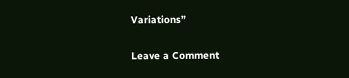Variations”

Leave a Comment